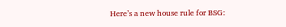Here’s a new house rule for BSG: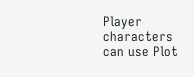Player characters can use Plot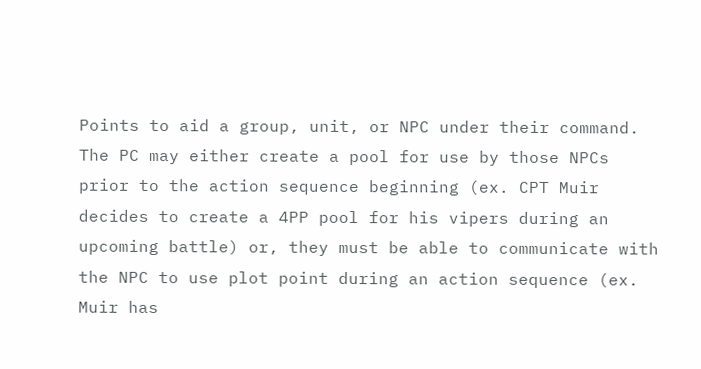Points to aid a group, unit, or NPC under their command. The PC may either create a pool for use by those NPCs prior to the action sequence beginning (ex. CPT Muir decides to create a 4PP pool for his vipers during an upcoming battle) or, they must be able to communicate with the NPC to use plot point during an action sequence (ex. Muir has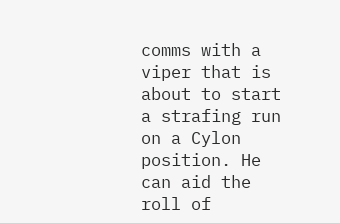comms with a viper that is about to start a strafing run on a Cylon position. He can aid the roll of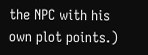the NPC with his own plot points.)